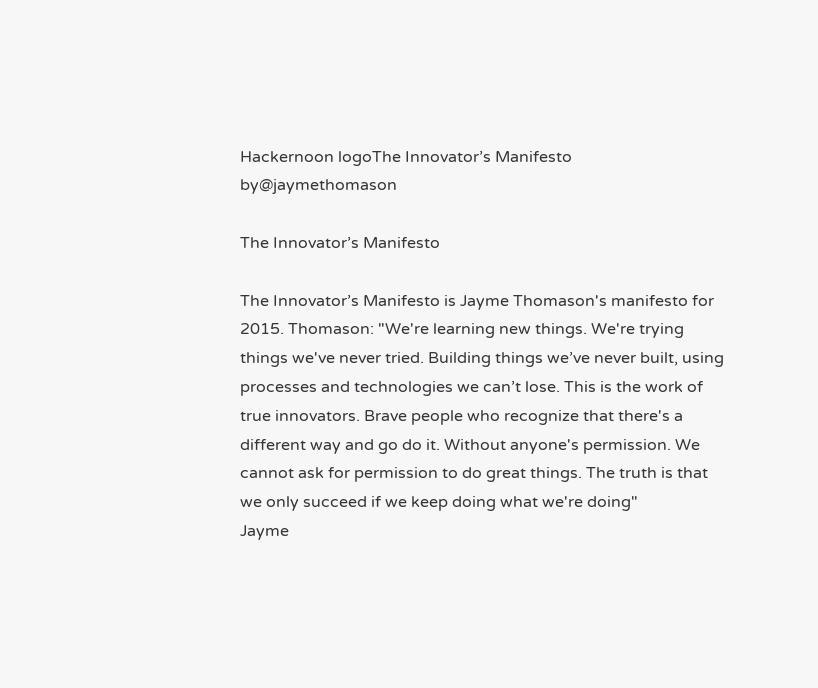Hackernoon logoThe Innovator’s Manifesto by@jaymethomason

The Innovator’s Manifesto

The Innovator’s Manifesto is Jayme Thomason's manifesto for 2015. Thomason: "We're learning new things. We're trying things we've never tried. Building things we’ve never built, using processes and technologies we can’t lose. This is the work of true innovators. Brave people who recognize that there's a different way and go do it. Without anyone's permission. We cannot ask for permission to do great things. The truth is that we only succeed if we keep doing what we're doing"
Jayme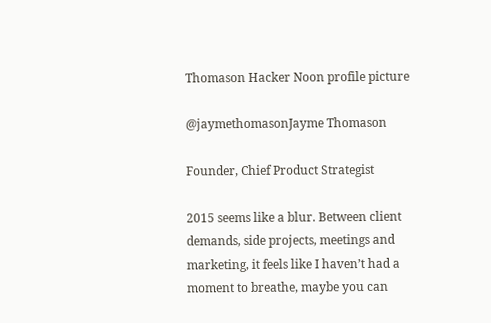Thomason Hacker Noon profile picture

@jaymethomasonJayme Thomason

Founder, Chief Product Strategist

2015 seems like a blur. Between client demands, side projects, meetings and marketing, it feels like I haven’t had a moment to breathe, maybe you can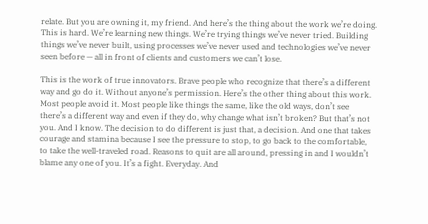relate. But you are owning it, my friend. And here’s the thing about the work we’re doing. This is hard. We’re learning new things. We’re trying things we’ve never tried. Building things we’ve never built, using processes we’ve never used and technologies we’ve never seen before — all in front of clients and customers we can’t lose.

This is the work of true innovators. Brave people who recognize that there’s a different way and go do it. Without anyone’s permission. Here’s the other thing about this work. Most people avoid it. Most people like things the same, like the old ways, don’t see there’s a different way and even if they do, why change what isn’t broken? But that’s not you. And I know. The decision to do different is just that, a decision. And one that takes courage and stamina because I see the pressure to stop, to go back to the comfortable, to take the well-traveled road. Reasons to quit are all around, pressing in and I wouldn’t blame any one of you. It’s a fight. Everyday. And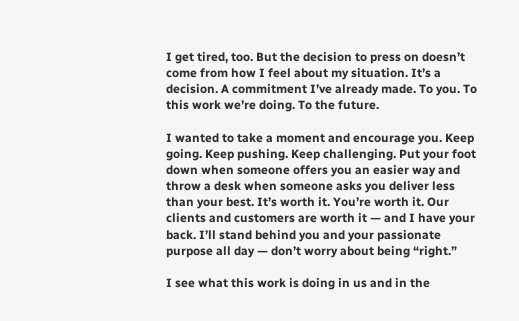I get tired, too. But the decision to press on doesn’t come from how I feel about my situation. It’s a decision. A commitment I’ve already made. To you. To this work we’re doing. To the future.

I wanted to take a moment and encourage you. Keep going. Keep pushing. Keep challenging. Put your foot down when someone offers you an easier way and throw a desk when someone asks you deliver less than your best. It’s worth it. You’re worth it. Our clients and customers are worth it — and I have your back. I’ll stand behind you and your passionate purpose all day — don’t worry about being “right.”

I see what this work is doing in us and in the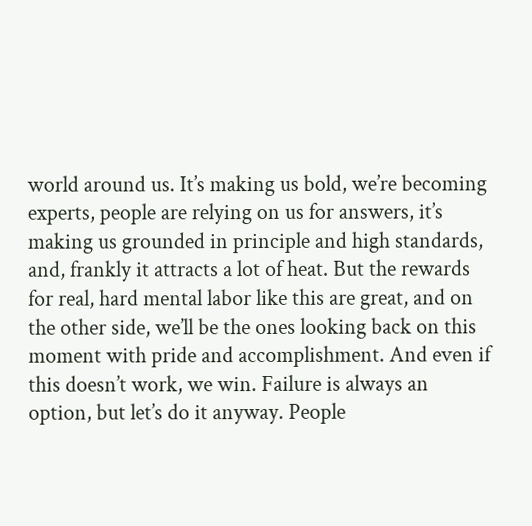world around us. It’s making us bold, we’re becoming experts, people are relying on us for answers, it’s making us grounded in principle and high standards, and, frankly it attracts a lot of heat. But the rewards for real, hard mental labor like this are great, and on the other side, we’ll be the ones looking back on this moment with pride and accomplishment. And even if this doesn’t work, we win. Failure is always an option, but let’s do it anyway. People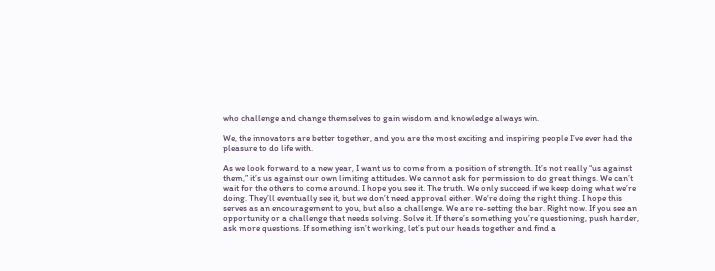who challenge and change themselves to gain wisdom and knowledge always win.

We, the innovators are better together, and you are the most exciting and inspiring people I’ve ever had the pleasure to do life with.

As we look forward to a new year, I want us to come from a position of strength. It’s not really “us against them,” it’s us against our own limiting attitudes. We cannot ask for permission to do great things. We can’t wait for the others to come around. I hope you see it. The truth. We only succeed if we keep doing what we’re doing. They’ll eventually see it, but we don’t need approval either. We’re doing the right thing. I hope this serves as an encouragement to you, but also a challenge. We are re-setting the bar. Right now. If you see an opportunity or a challenge that needs solving. Solve it. If there’s something you’re questioning, push harder, ask more questions. If something isn’t working, let’s put our heads together and find a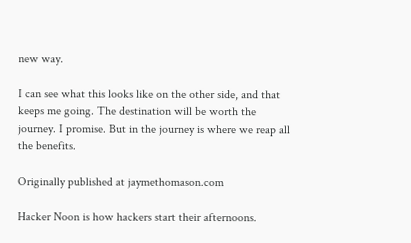new way.

I can see what this looks like on the other side, and that keeps me going. The destination will be worth the journey. I promise. But in the journey is where we reap all the benefits.

Originally published at jaymethomason.com

Hacker Noon is how hackers start their afternoons.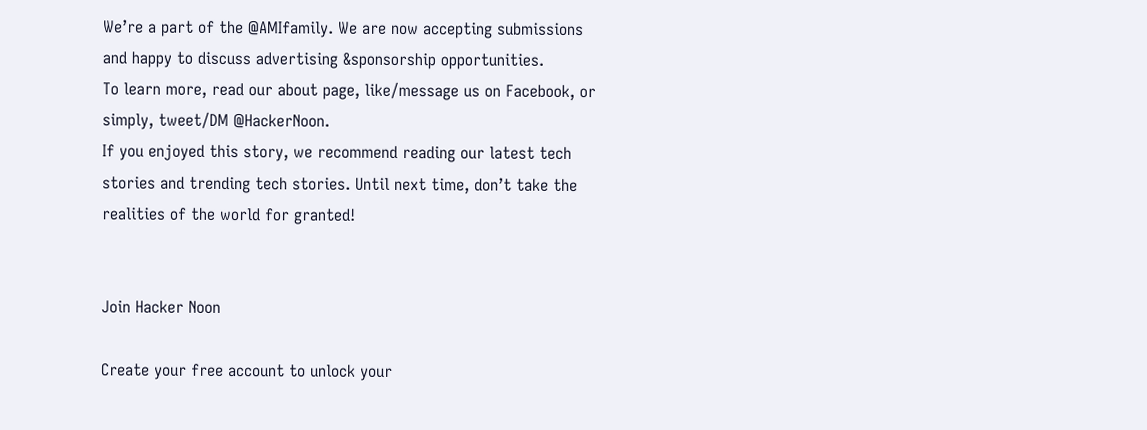We’re a part of the @AMIfamily. We are now accepting submissions and happy to discuss advertising &sponsorship opportunities.
To learn more, read our about page, like/message us on Facebook, or simply, tweet/DM @HackerNoon.
If you enjoyed this story, we recommend reading our latest tech stories and trending tech stories. Until next time, don’t take the realities of the world for granted!


Join Hacker Noon

Create your free account to unlock your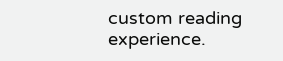custom reading experience.